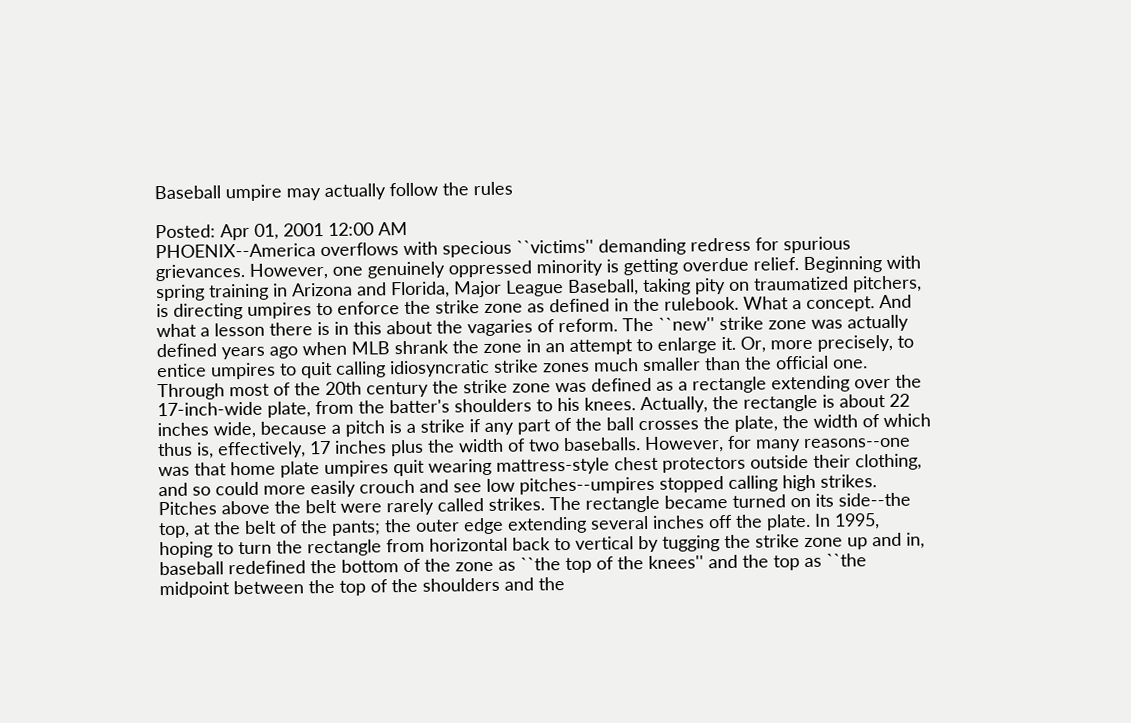Baseball umpire may actually follow the rules

Posted: Apr 01, 2001 12:00 AM
PHOENIX--America overflows with specious ``victims'' demanding redress for spurious grievances. However, one genuinely oppressed minority is getting overdue relief. Beginning with spring training in Arizona and Florida, Major League Baseball, taking pity on traumatized pitchers, is directing umpires to enforce the strike zone as defined in the rulebook. What a concept. And what a lesson there is in this about the vagaries of reform. The ``new'' strike zone was actually defined years ago when MLB shrank the zone in an attempt to enlarge it. Or, more precisely, to entice umpires to quit calling idiosyncratic strike zones much smaller than the official one. Through most of the 20th century the strike zone was defined as a rectangle extending over the 17-inch-wide plate, from the batter's shoulders to his knees. Actually, the rectangle is about 22 inches wide, because a pitch is a strike if any part of the ball crosses the plate, the width of which thus is, effectively, 17 inches plus the width of two baseballs. However, for many reasons--one was that home plate umpires quit wearing mattress-style chest protectors outside their clothing, and so could more easily crouch and see low pitches--umpires stopped calling high strikes. Pitches above the belt were rarely called strikes. The rectangle became turned on its side--the top, at the belt of the pants; the outer edge extending several inches off the plate. In 1995, hoping to turn the rectangle from horizontal back to vertical by tugging the strike zone up and in, baseball redefined the bottom of the zone as ``the top of the knees'' and the top as ``the midpoint between the top of the shoulders and the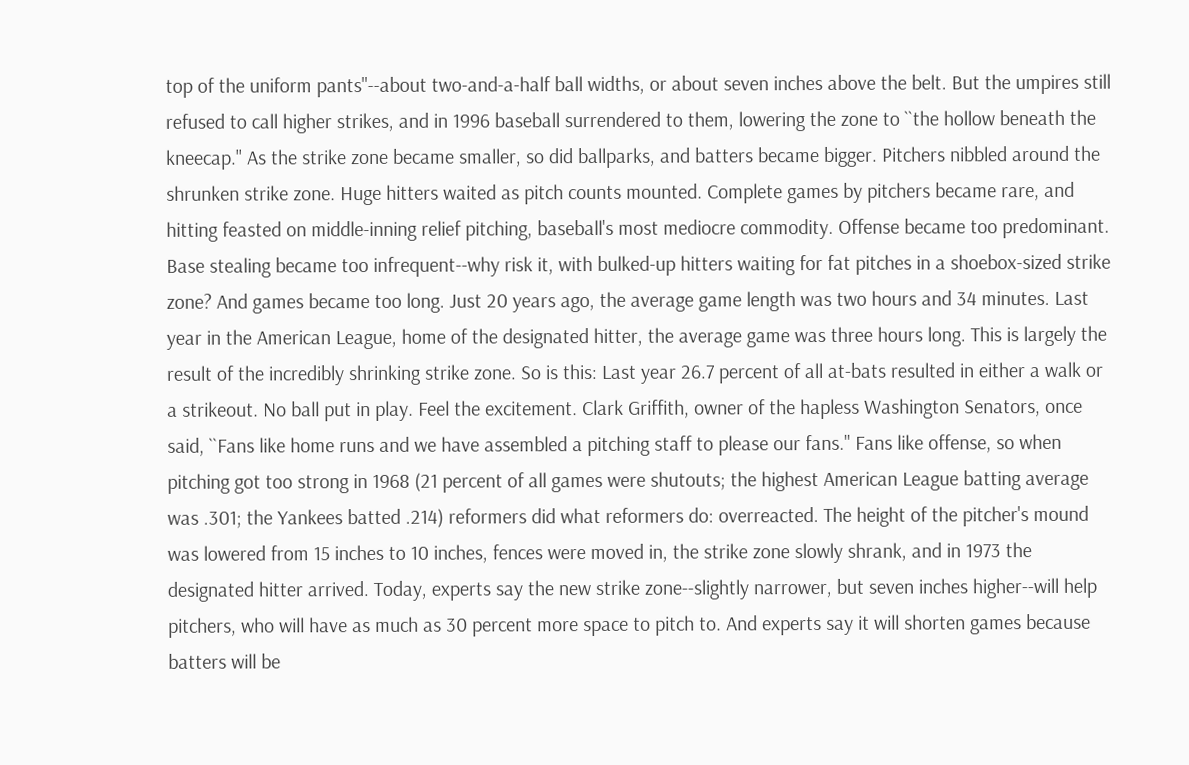top of the uniform pants''--about two-and-a-half ball widths, or about seven inches above the belt. But the umpires still refused to call higher strikes, and in 1996 baseball surrendered to them, lowering the zone to ``the hollow beneath the kneecap.'' As the strike zone became smaller, so did ballparks, and batters became bigger. Pitchers nibbled around the shrunken strike zone. Huge hitters waited as pitch counts mounted. Complete games by pitchers became rare, and hitting feasted on middle-inning relief pitching, baseball's most mediocre commodity. Offense became too predominant. Base stealing became too infrequent--why risk it, with bulked-up hitters waiting for fat pitches in a shoebox-sized strike zone? And games became too long. Just 20 years ago, the average game length was two hours and 34 minutes. Last year in the American League, home of the designated hitter, the average game was three hours long. This is largely the result of the incredibly shrinking strike zone. So is this: Last year 26.7 percent of all at-bats resulted in either a walk or a strikeout. No ball put in play. Feel the excitement. Clark Griffith, owner of the hapless Washington Senators, once said, ``Fans like home runs and we have assembled a pitching staff to please our fans.'' Fans like offense, so when pitching got too strong in 1968 (21 percent of all games were shutouts; the highest American League batting average was .301; the Yankees batted .214) reformers did what reformers do: overreacted. The height of the pitcher's mound was lowered from 15 inches to 10 inches, fences were moved in, the strike zone slowly shrank, and in 1973 the designated hitter arrived. Today, experts say the new strike zone--slightly narrower, but seven inches higher--will help pitchers, who will have as much as 30 percent more space to pitch to. And experts say it will shorten games because batters will be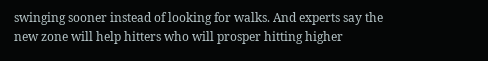swinging sooner instead of looking for walks. And experts say the new zone will help hitters who will prosper hitting higher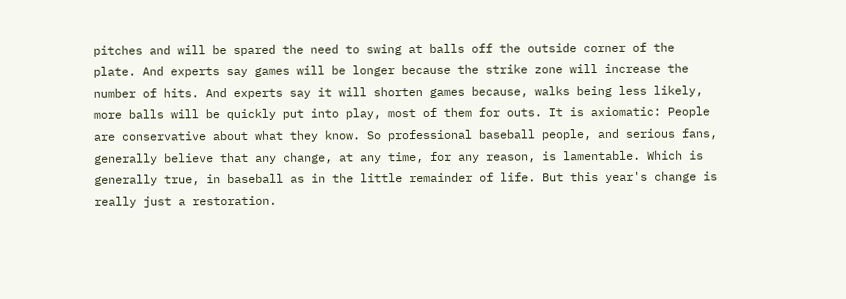pitches and will be spared the need to swing at balls off the outside corner of the plate. And experts say games will be longer because the strike zone will increase the number of hits. And experts say it will shorten games because, walks being less likely, more balls will be quickly put into play, most of them for outs. It is axiomatic: People are conservative about what they know. So professional baseball people, and serious fans, generally believe that any change, at any time, for any reason, is lamentable. Which is generally true, in baseball as in the little remainder of life. But this year's change is really just a restoration.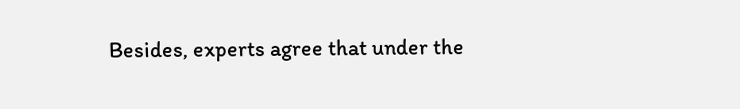Besides, experts agree that under the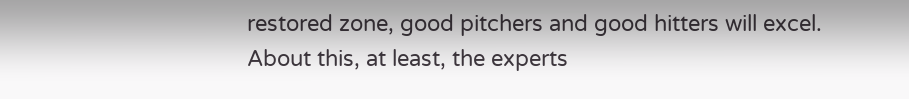restored zone, good pitchers and good hitters will excel. About this, at least, the experts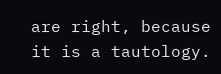are right, because it is a tautology.